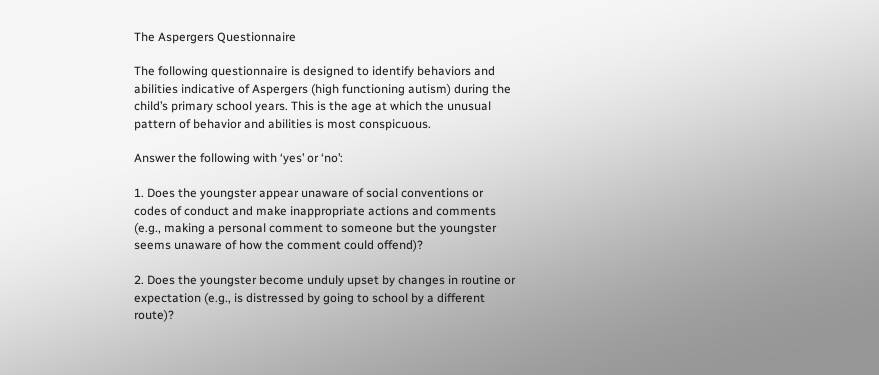The Aspergers Questionnaire

The following questionnaire is designed to identify behaviors and abilities indicative of Aspergers (high functioning autism) during the child’s primary school years. This is the age at which the unusual pattern of behavior and abilities is most conspicuous.

Answer the following with ‘yes’ or ‘no’:

1. Does the youngster appear unaware of social conventions or codes of conduct and make inappropriate actions and comments (e.g., making a personal comment to someone but the youngster seems unaware of how the comment could offend)?

2. Does the youngster become unduly upset by changes in routine or expectation (e.g., is distressed by going to school by a different route)?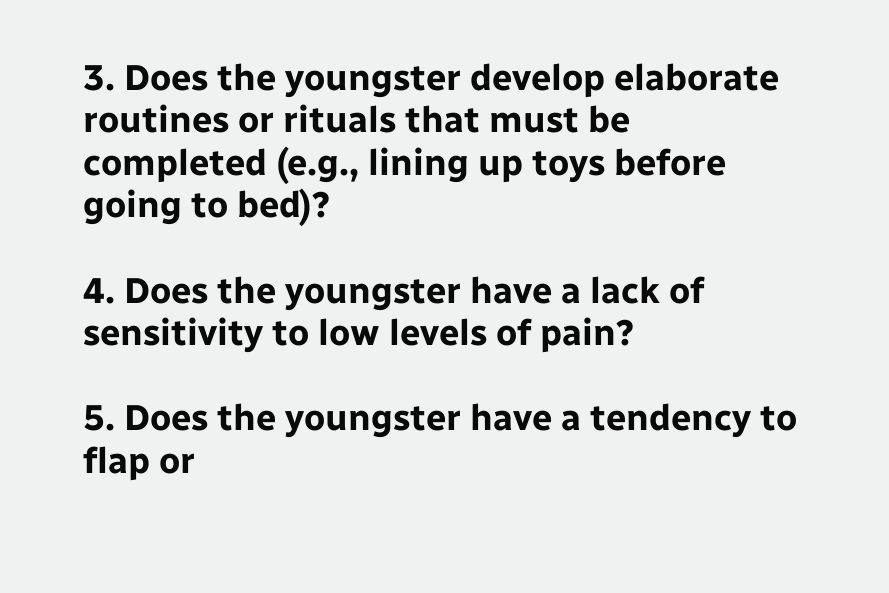3. Does the youngster develop elaborate routines or rituals that must be completed (e.g., lining up toys before going to bed)?

4. Does the youngster have a lack of sensitivity to low levels of pain?

5. Does the youngster have a tendency to flap or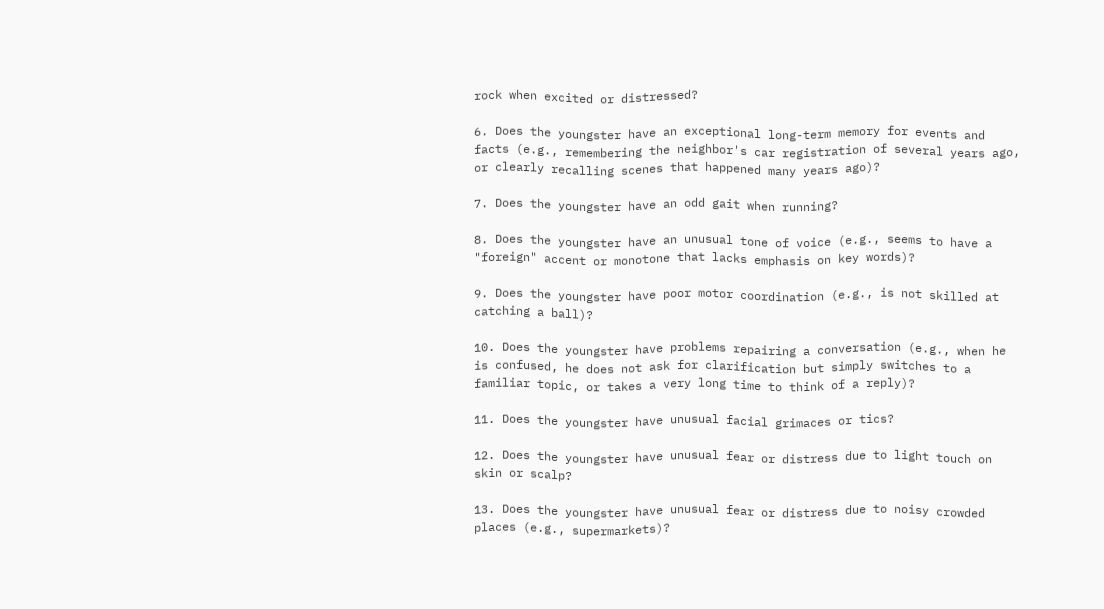rock when excited or distressed?

6. Does the youngster have an exceptional long-term memory for events and facts (e.g., remembering the neighbor's car registration of several years ago, or clearly recalling scenes that happened many years ago)?

7. Does the youngster have an odd gait when running?

8. Does the youngster have an unusual tone of voice (e.g., seems to have a "foreign" accent or monotone that lacks emphasis on key words)?

9. Does the youngster have poor motor coordination (e.g., is not skilled at catching a ball)?

10. Does the youngster have problems repairing a conversation (e.g., when he is confused, he does not ask for clarification but simply switches to a familiar topic, or takes a very long time to think of a reply)?

11. Does the youngster have unusual facial grimaces or tics?

12. Does the youngster have unusual fear or distress due to light touch on skin or scalp?

13. Does the youngster have unusual fear or distress due to noisy crowded places (e.g., supermarkets)?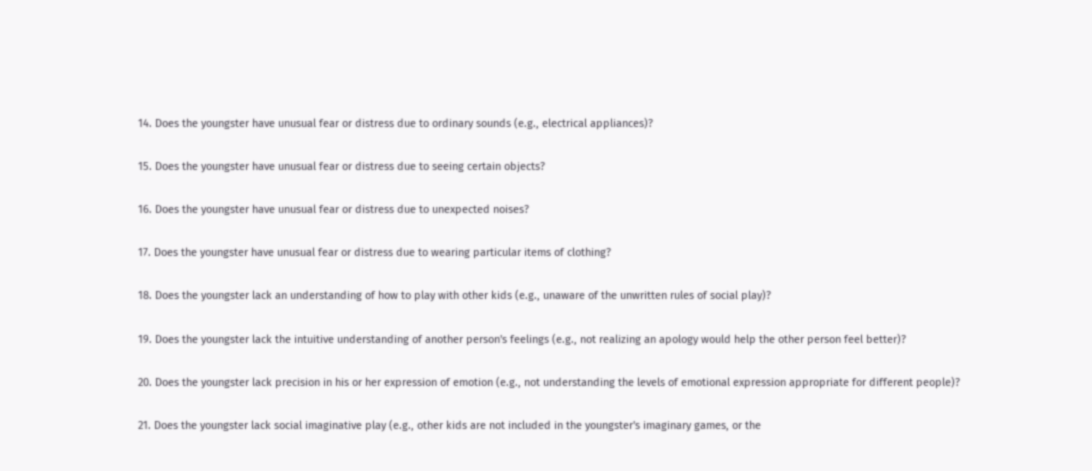14. Does the youngster have unusual fear or distress due to ordinary sounds (e.g., electrical appliances)?

15. Does the youngster have unusual fear or distress due to seeing certain objects?

16. Does the youngster have unusual fear or distress due to unexpected noises?

17. Does the youngster have unusual fear or distress due to wearing particular items of clothing?

18. Does the youngster lack an understanding of how to play with other kids (e.g., unaware of the unwritten rules of social play)?

19. Does the youngster lack the intuitive understanding of another person's feelings (e.g., not realizing an apology would help the other person feel better)?

20. Does the youngster lack precision in his or her expression of emotion (e.g., not understanding the levels of emotional expression appropriate for different people)?

21. Does the youngster lack social imaginative play (e.g., other kids are not included in the youngster's imaginary games, or the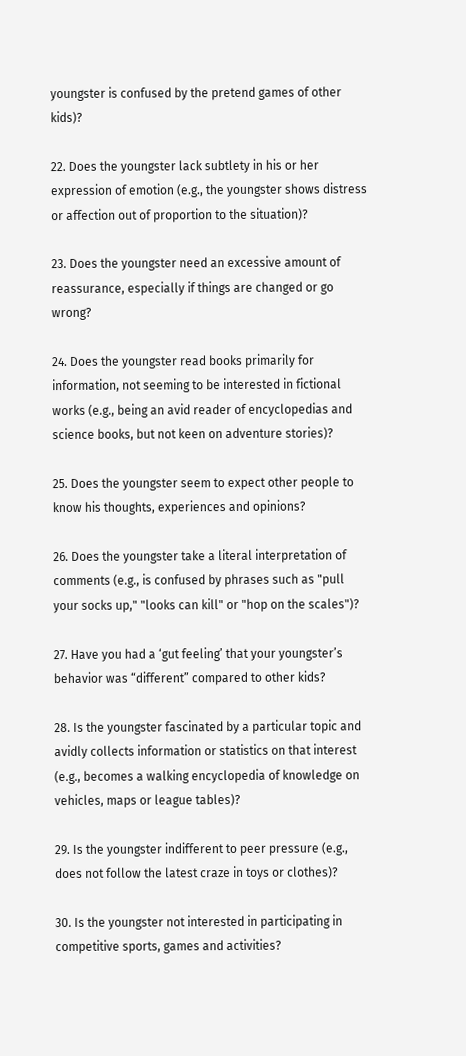youngster is confused by the pretend games of other kids)?

22. Does the youngster lack subtlety in his or her expression of emotion (e.g., the youngster shows distress or affection out of proportion to the situation)?

23. Does the youngster need an excessive amount of reassurance, especially if things are changed or go wrong?

24. Does the youngster read books primarily for information, not seeming to be interested in fictional works (e.g., being an avid reader of encyclopedias and science books, but not keen on adventure stories)?

25. Does the youngster seem to expect other people to know his thoughts, experiences and opinions?

26. Does the youngster take a literal interpretation of comments (e.g., is confused by phrases such as "pull your socks up," "looks can kill" or "hop on the scales")?

27. Have you had a ‘gut feeling’ that your youngster’s behavior was “different” compared to other kids?

28. Is the youngster fascinated by a particular topic and avidly collects information or statistics on that interest (e.g., becomes a walking encyclopedia of knowledge on vehicles, maps or league tables)?

29. Is the youngster indifferent to peer pressure (e.g., does not follow the latest craze in toys or clothes)?

30. Is the youngster not interested in participating in competitive sports, games and activities?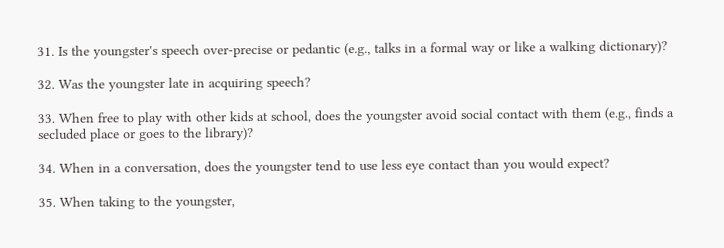31. Is the youngster's speech over-precise or pedantic (e.g., talks in a formal way or like a walking dictionary)?

32. Was the youngster late in acquiring speech?

33. When free to play with other kids at school, does the youngster avoid social contact with them (e.g., finds a secluded place or goes to the library)?

34. When in a conversation, does the youngster tend to use less eye contact than you would expect?

35. When taking to the youngster,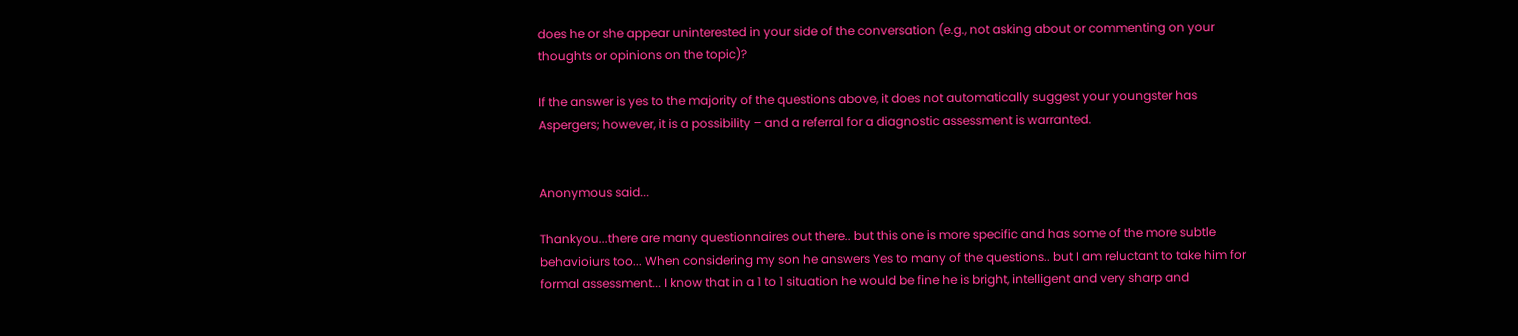does he or she appear uninterested in your side of the conversation (e.g., not asking about or commenting on your thoughts or opinions on the topic)?

If the answer is yes to the majority of the questions above, it does not automatically suggest your youngster has Aspergers; however, it is a possibility – and a referral for a diagnostic assessment is warranted.


Anonymous said...

Thankyou...there are many questionnaires out there.. but this one is more specific and has some of the more subtle behavioiurs too... When considering my son he answers Yes to many of the questions.. but I am reluctant to take him for formal assessment... I know that in a 1 to 1 situation he would be fine he is bright, intelligent and very sharp and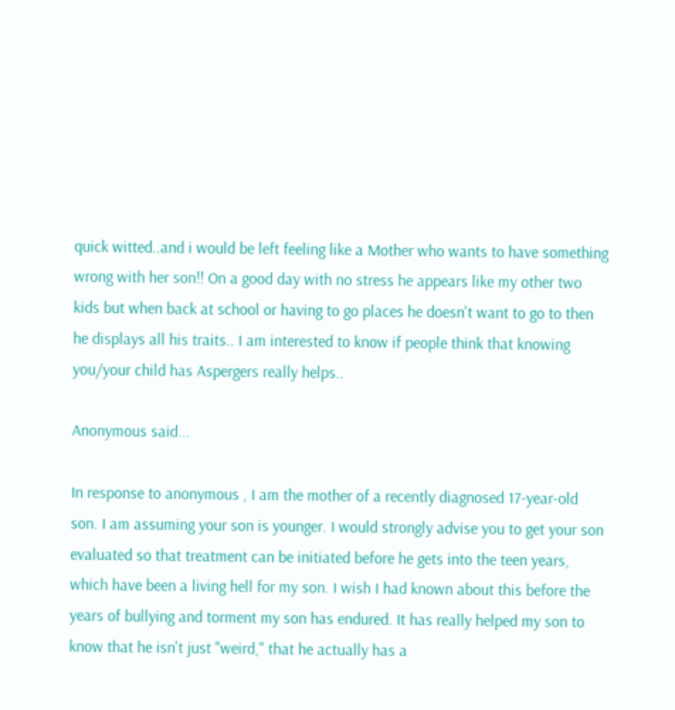quick witted..and i would be left feeling like a Mother who wants to have something wrong with her son!! On a good day with no stress he appears like my other two kids but when back at school or having to go places he doesn't want to go to then he displays all his traits.. I am interested to know if people think that knowing you/your child has Aspergers really helps..

Anonymous said...

In response to anonymous , I am the mother of a recently diagnosed 17-year-old son. I am assuming your son is younger. I would strongly advise you to get your son evaluated so that treatment can be initiated before he gets into the teen years, which have been a living hell for my son. I wish I had known about this before the years of bullying and torment my son has endured. It has really helped my son to know that he isn't just "weird," that he actually has a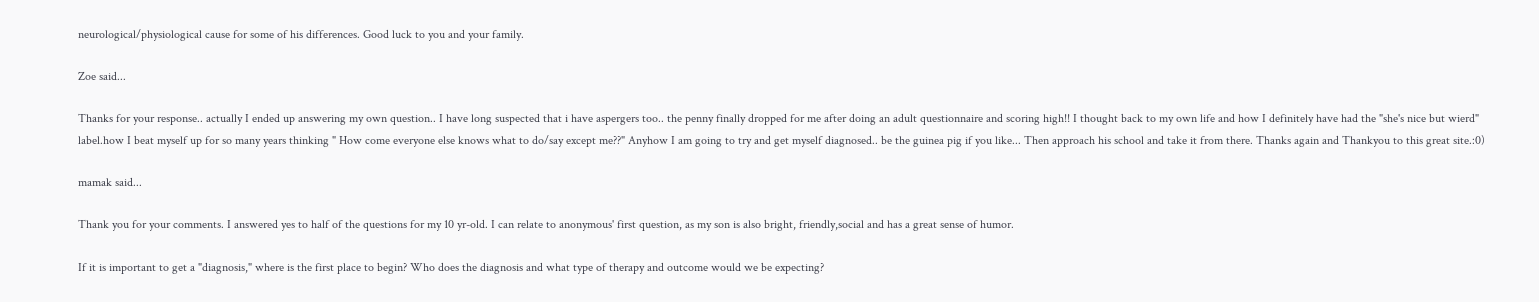neurological/physiological cause for some of his differences. Good luck to you and your family.

Zoe said...

Thanks for your response.. actually I ended up answering my own question.. I have long suspected that i have aspergers too.. the penny finally dropped for me after doing an adult questionnaire and scoring high!! I thought back to my own life and how I definitely have had the "she's nice but wierd" label.how I beat myself up for so many years thinking " How come everyone else knows what to do/say except me??" Anyhow I am going to try and get myself diagnosed.. be the guinea pig if you like... Then approach his school and take it from there. Thanks again and Thankyou to this great site.:0)

mamak said...

Thank you for your comments. I answered yes to half of the questions for my 10 yr-old. I can relate to anonymous' first question, as my son is also bright, friendly,social and has a great sense of humor.

If it is important to get a "diagnosis," where is the first place to begin? Who does the diagnosis and what type of therapy and outcome would we be expecting?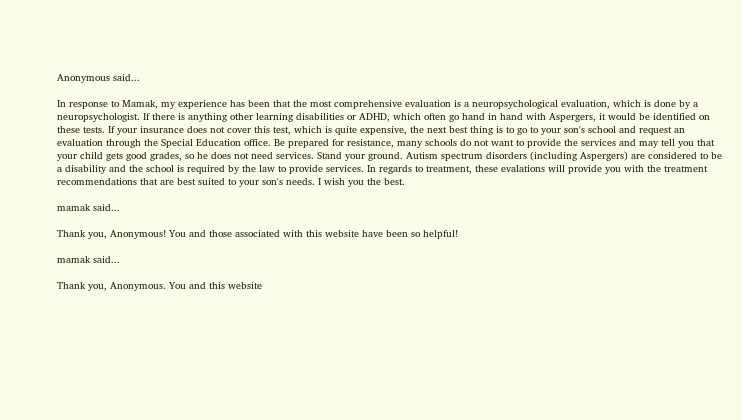Anonymous said...

In response to Mamak, my experience has been that the most comprehensive evaluation is a neuropsychological evaluation, which is done by a neuropsychologist. If there is anything other learning disabilities or ADHD, which often go hand in hand with Aspergers, it would be identified on these tests. If your insurance does not cover this test, which is quite expensive, the next best thing is to go to your son's school and request an evaluation through the Special Education office. Be prepared for resistance, many schools do not want to provide the services and may tell you that your child gets good grades, so he does not need services. Stand your ground. Autism spectrum disorders (including Aspergers) are considered to be a disability and the school is required by the law to provide services. In regards to treatment, these evalations will provide you with the treatment recommendations that are best suited to your son's needs. I wish you the best.

mamak said...

Thank you, Anonymous! You and those associated with this website have been so helpful!

mamak said...

Thank you, Anonymous. You and this website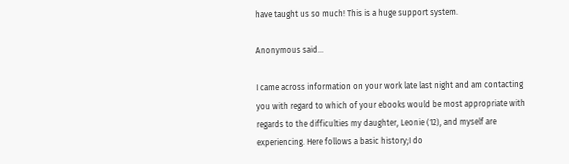have taught us so much! This is a huge support system.

Anonymous said...

I came across information on your work late last night and am contacting you with regard to which of your ebooks would be most appropriate with regards to the difficulties my daughter, Leonie (12), and myself are experiencing. Here follows a basic history;I do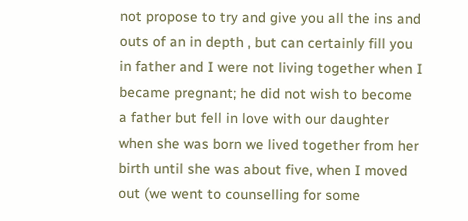not propose to try and give you all the ins and outs of an in depth , but can certainly fill you in father and I were not living together when I became pregnant; he did not wish to become a father but fell in love with our daughter when she was born we lived together from her birth until she was about five, when I moved out (we went to counselling for some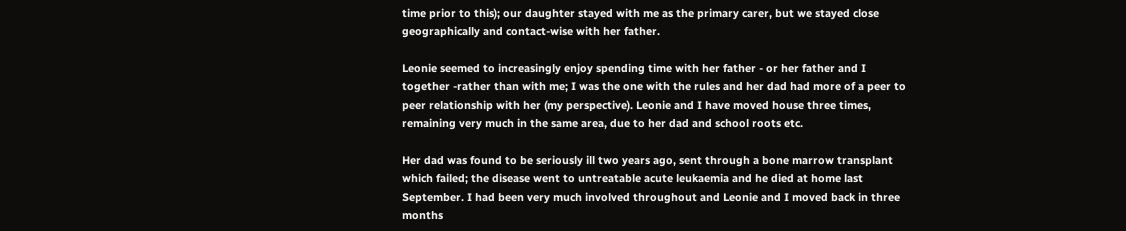time prior to this); our daughter stayed with me as the primary carer, but we stayed close geographically and contact-wise with her father.

Leonie seemed to increasingly enjoy spending time with her father - or her father and I together -rather than with me; I was the one with the rules and her dad had more of a peer to peer relationship with her (my perspective). Leonie and I have moved house three times, remaining very much in the same area, due to her dad and school roots etc.

Her dad was found to be seriously ill two years ago, sent through a bone marrow transplant which failed; the disease went to untreatable acute leukaemia and he died at home last September. I had been very much involved throughout and Leonie and I moved back in three months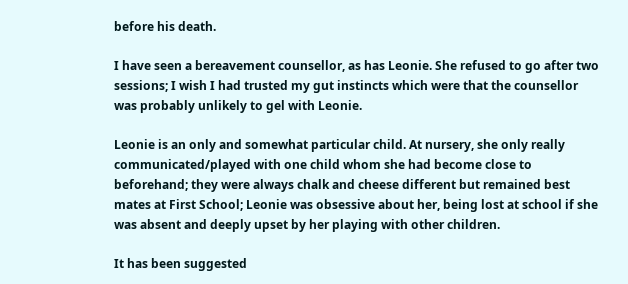before his death.

I have seen a bereavement counsellor, as has Leonie. She refused to go after two sessions; I wish I had trusted my gut instincts which were that the counsellor was probably unlikely to gel with Leonie.

Leonie is an only and somewhat particular child. At nursery, she only really communicated/played with one child whom she had become close to beforehand; they were always chalk and cheese different but remained best mates at First School; Leonie was obsessive about her, being lost at school if she was absent and deeply upset by her playing with other children.

It has been suggested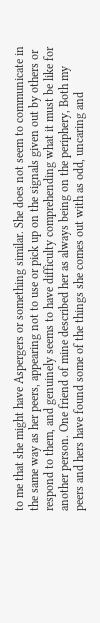to me that she might have Aspergers or something similar. She does not seem to communicate in the same way as her peers, appearing not to use or pick up on the signals given out by others or respond to them, and genuinely seems to have difficulty comprehending what it must be like for another person. One friend of mine described her as always being on the periphery, Both my peers and hers have found some of the things she comes out with as odd, uncaring and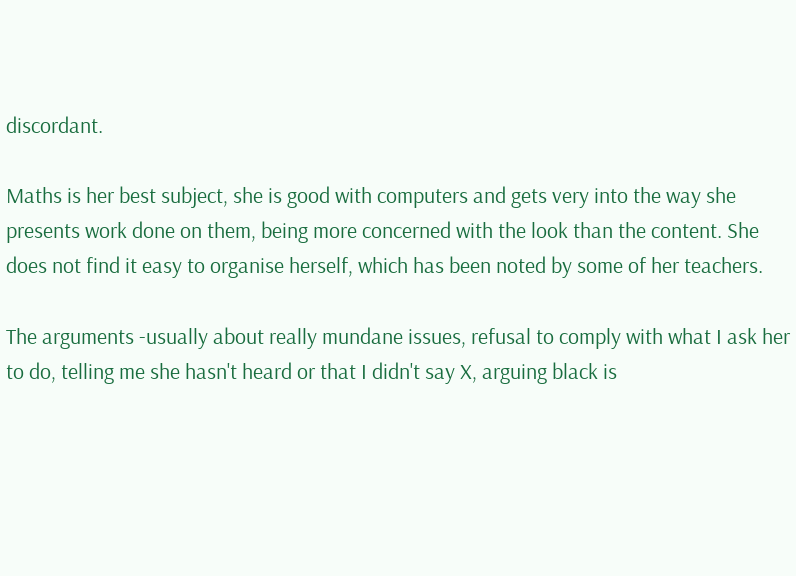discordant.

Maths is her best subject, she is good with computers and gets very into the way she presents work done on them, being more concerned with the look than the content. She does not find it easy to organise herself, which has been noted by some of her teachers.

The arguments -usually about really mundane issues, refusal to comply with what I ask her to do, telling me she hasn't heard or that I didn't say X, arguing black is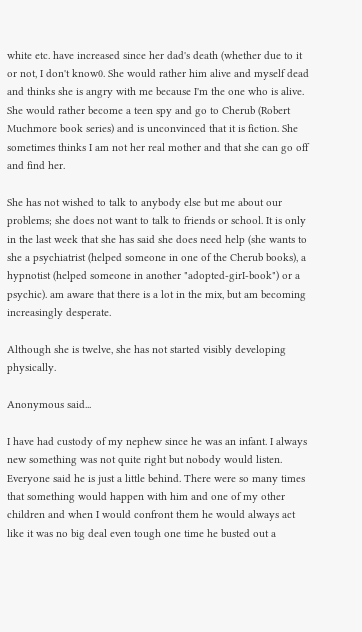white etc. have increased since her dad's death (whether due to it or not, I don't know0. She would rather him alive and myself dead and thinks she is angry with me because I'm the one who is alive. She would rather become a teen spy and go to Cherub (Robert Muchmore book series) and is unconvinced that it is fiction. She sometimes thinks I am not her real mother and that she can go off and find her.

She has not wished to talk to anybody else but me about our problems; she does not want to talk to friends or school. It is only in the last week that she has said she does need help (she wants to she a psychiatrist (helped someone in one of the Cherub books), a hypnotist (helped someone in another "adopted-girI-book") or a psychic). am aware that there is a lot in the mix, but am becoming increasingly desperate.

Although she is twelve, she has not started visibly developing physically.

Anonymous said...

I have had custody of my nephew since he was an infant. I always new something was not quite right but nobody would listen. Everyone said he is just a little behind. There were so many times that something would happen with him and one of my other children and when I would confront them he would always act like it was no big deal even tough one time he busted out a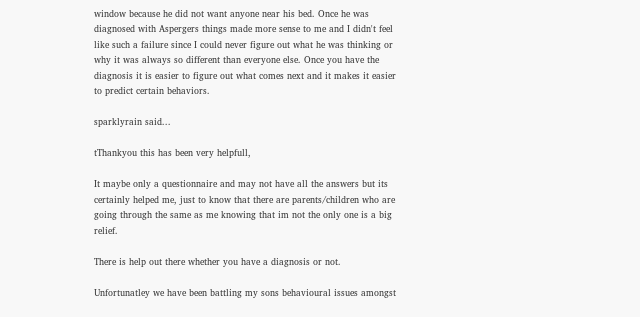window because he did not want anyone near his bed. Once he was diagnosed with Aspergers things made more sense to me and I didn't feel like such a failure since I could never figure out what he was thinking or why it was always so different than everyone else. Once you have the diagnosis it is easier to figure out what comes next and it makes it easier to predict certain behaviors.

sparklyrain said...

tThankyou this has been very helpfull,

It maybe only a questionnaire and may not have all the answers but its certainly helped me, just to know that there are parents/children who are going through the same as me knowing that im not the only one is a big relief.

There is help out there whether you have a diagnosis or not.

Unfortunatley we have been battling my sons behavioural issues amongst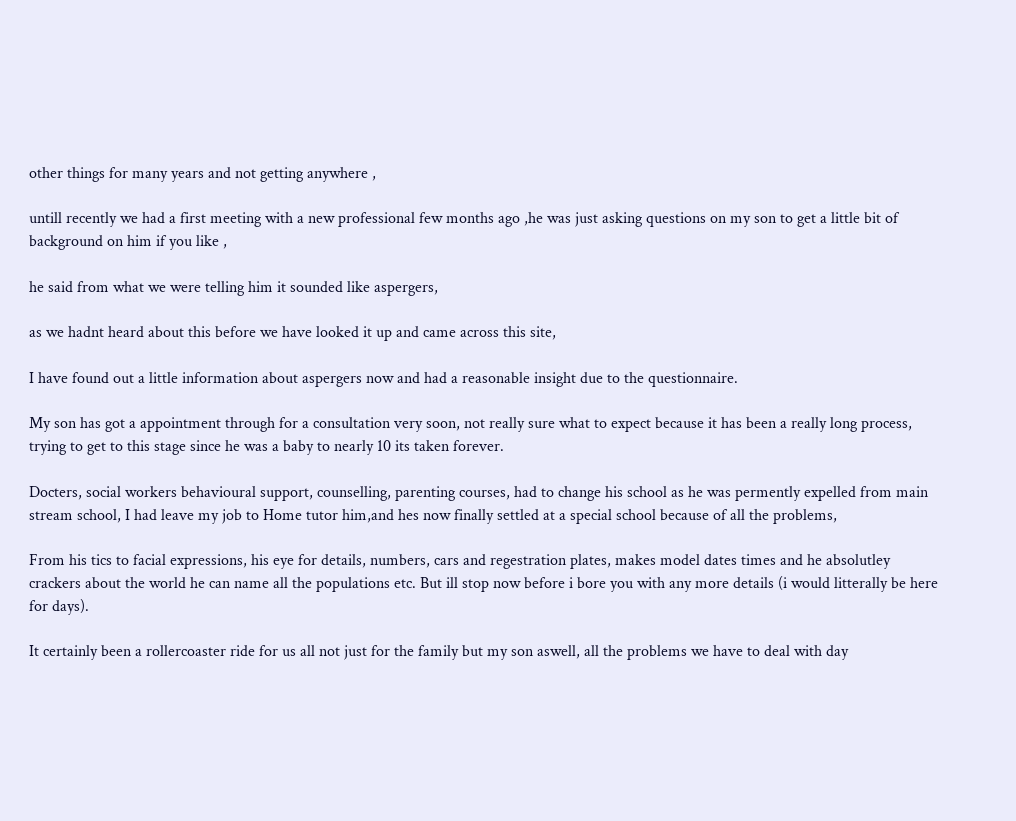other things for many years and not getting anywhere ,

untill recently we had a first meeting with a new professional few months ago ,he was just asking questions on my son to get a little bit of background on him if you like ,

he said from what we were telling him it sounded like aspergers,

as we hadnt heard about this before we have looked it up and came across this site,

I have found out a little information about aspergers now and had a reasonable insight due to the questionnaire.

My son has got a appointment through for a consultation very soon, not really sure what to expect because it has been a really long process, trying to get to this stage since he was a baby to nearly 10 its taken forever.

Docters, social workers behavioural support, counselling, parenting courses, had to change his school as he was permently expelled from main stream school, I had leave my job to Home tutor him,and hes now finally settled at a special school because of all the problems,

From his tics to facial expressions, his eye for details, numbers, cars and regestration plates, makes model dates times and he absolutley crackers about the world he can name all the populations etc. But ill stop now before i bore you with any more details (i would litterally be here for days).

It certainly been a rollercoaster ride for us all not just for the family but my son aswell, all the problems we have to deal with day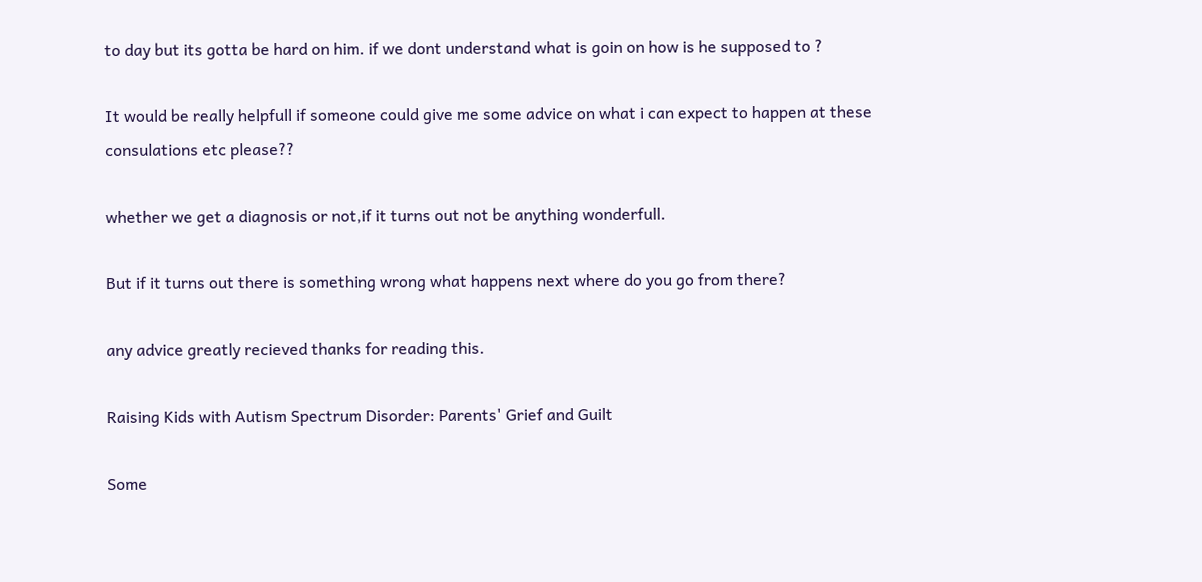to day but its gotta be hard on him. if we dont understand what is goin on how is he supposed to ?

It would be really helpfull if someone could give me some advice on what i can expect to happen at these consulations etc please??

whether we get a diagnosis or not,if it turns out not be anything wonderfull.

But if it turns out there is something wrong what happens next where do you go from there?

any advice greatly recieved thanks for reading this.

Raising Kids with Autism Spectrum Disorder: Parents' Grief and Guilt

Some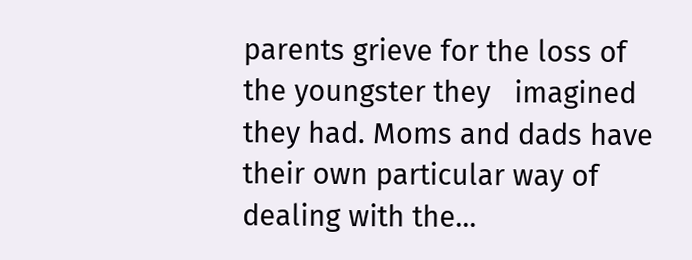parents grieve for the loss of the youngster they   imagined  they had. Moms and dads have their own particular way of dealing with the...